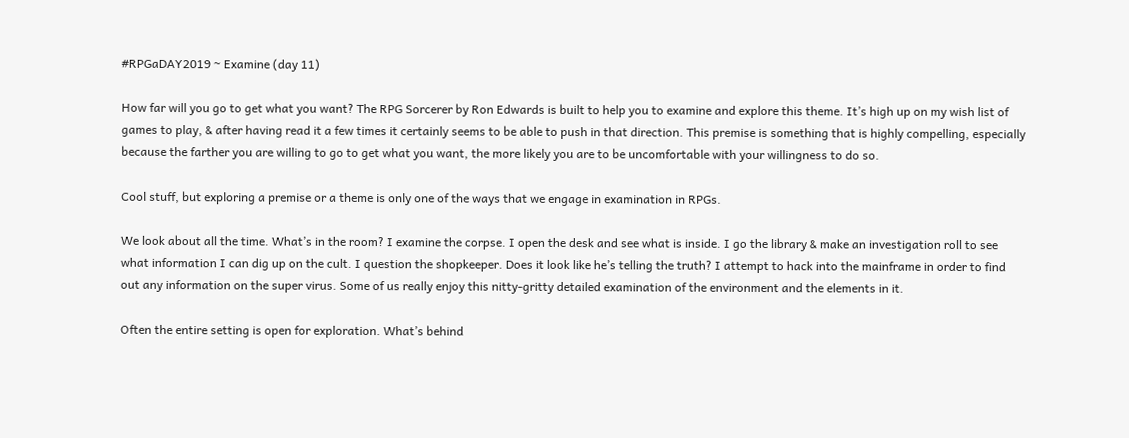#RPGaDAY2019 ~ Examine (day 11)

How far will you go to get what you want? The RPG Sorcerer by Ron Edwards is built to help you to examine and explore this theme. It’s high up on my wish list of games to play, & after having read it a few times it certainly seems to be able to push in that direction. This premise is something that is highly compelling, especially because the farther you are willing to go to get what you want, the more likely you are to be uncomfortable with your willingness to do so.

Cool stuff, but exploring a premise or a theme is only one of the ways that we engage in examination in RPGs.

We look about all the time. What’s in the room? I examine the corpse. I open the desk and see what is inside. I go the library & make an investigation roll to see what information I can dig up on the cult. I question the shopkeeper. Does it look like he’s telling the truth? I attempt to hack into the mainframe in order to find out any information on the super virus. Some of us really enjoy this nitty-gritty detailed examination of the environment and the elements in it.

Often the entire setting is open for exploration. What’s behind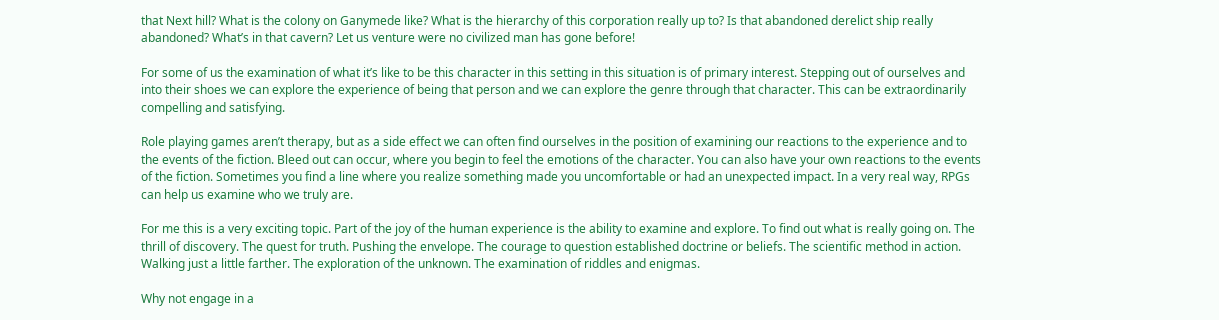that Next hill? What is the colony on Ganymede like? What is the hierarchy of this corporation really up to? Is that abandoned derelict ship really abandoned? What’s in that cavern? Let us venture were no civilized man has gone before!

For some of us the examination of what it’s like to be this character in this setting in this situation is of primary interest. Stepping out of ourselves and into their shoes we can explore the experience of being that person and we can explore the genre through that character. This can be extraordinarily compelling and satisfying.

Role playing games aren’t therapy, but as a side effect we can often find ourselves in the position of examining our reactions to the experience and to the events of the fiction. Bleed out can occur, where you begin to feel the emotions of the character. You can also have your own reactions to the events of the fiction. Sometimes you find a line where you realize something made you uncomfortable or had an unexpected impact. In a very real way, RPGs can help us examine who we truly are.

For me this is a very exciting topic. Part of the joy of the human experience is the ability to examine and explore. To find out what is really going on. The thrill of discovery. The quest for truth. Pushing the envelope. The courage to question established doctrine or beliefs. The scientific method in action. Walking just a little farther. The exploration of the unknown. The examination of riddles and enigmas.

Why not engage in a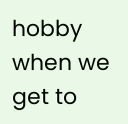hobby when we get to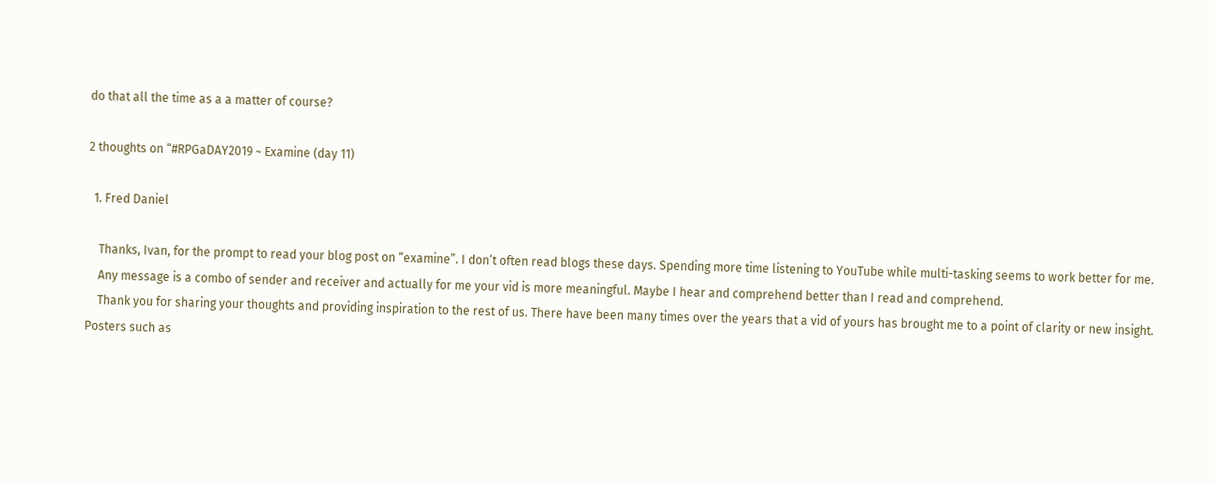do that all the time as a a matter of course?

2 thoughts on “#RPGaDAY2019 ~ Examine (day 11)

  1. Fred Daniel

    Thanks, Ivan, for the prompt to read your blog post on “examine”. I don’t often read blogs these days. Spending more time listening to YouTube while multi-tasking seems to work better for me.
    Any message is a combo of sender and receiver and actually for me your vid is more meaningful. Maybe I hear and comprehend better than I read and comprehend.
    Thank you for sharing your thoughts and providing inspiration to the rest of us. There have been many times over the years that a vid of yours has brought me to a point of clarity or new insight. Posters such as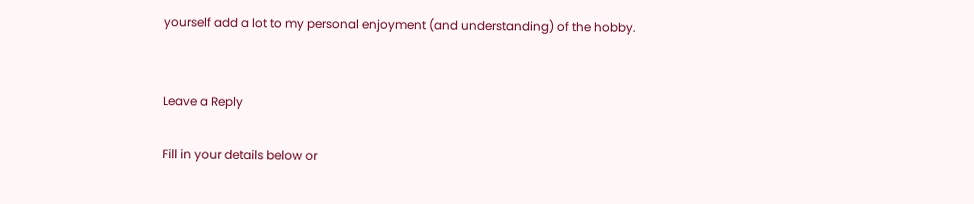yourself add a lot to my personal enjoyment (and understanding) of the hobby.


Leave a Reply

Fill in your details below or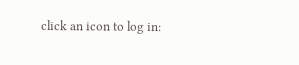click an icon to log in: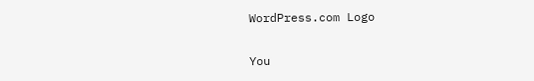WordPress.com Logo

You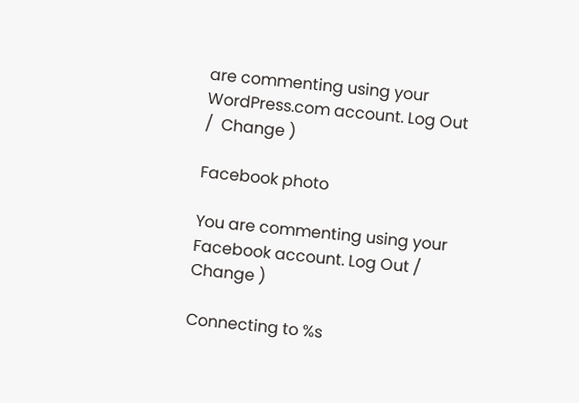are commenting using your WordPress.com account. Log Out /  Change )

Facebook photo

You are commenting using your Facebook account. Log Out /  Change )

Connecting to %s